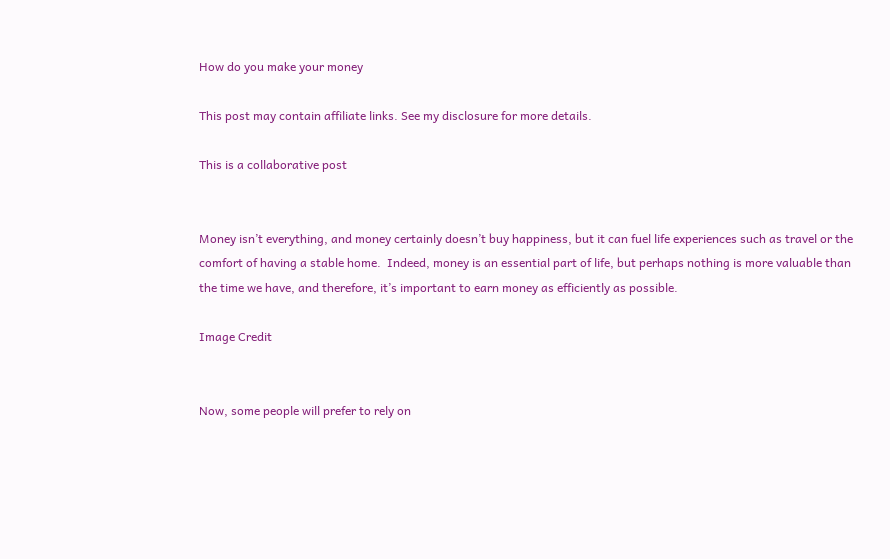How do you make your money

This post may contain affiliate links. See my disclosure for more details.

This is a collaborative post


Money isn’t everything, and money certainly doesn’t buy happiness, but it can fuel life experiences such as travel or the comfort of having a stable home.  Indeed, money is an essential part of life, but perhaps nothing is more valuable than the time we have, and therefore, it’s important to earn money as efficiently as possible.

Image Credit


Now, some people will prefer to rely on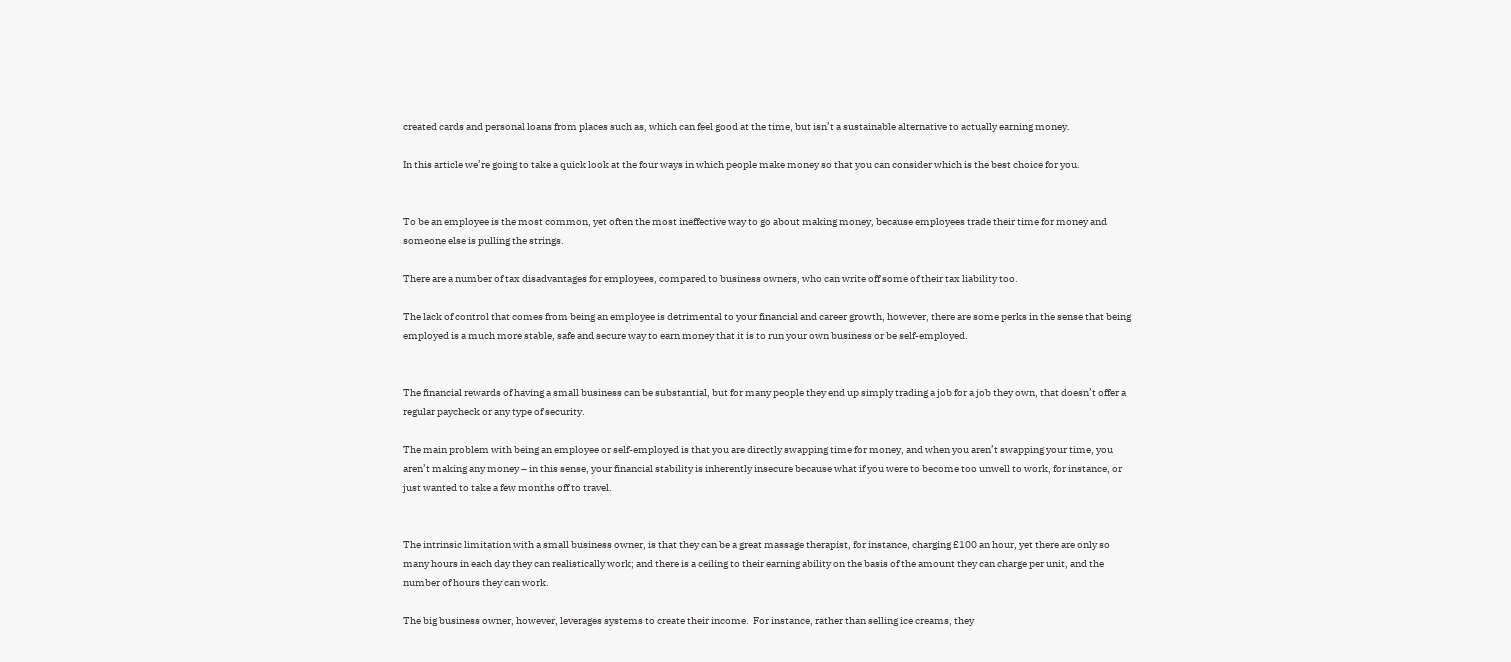created cards and personal loans from places such as, which can feel good at the time, but isn’t a sustainable alternative to actually earning money.

In this article we’re going to take a quick look at the four ways in which people make money so that you can consider which is the best choice for you.


To be an employee is the most common, yet often the most ineffective way to go about making money, because employees trade their time for money and someone else is pulling the strings.

There are a number of tax disadvantages for employees, compared to business owners, who can write off some of their tax liability too.

The lack of control that comes from being an employee is detrimental to your financial and career growth, however, there are some perks in the sense that being employed is a much more stable, safe and secure way to earn money that it is to run your own business or be self-employed.


The financial rewards of having a small business can be substantial, but for many people they end up simply trading a job for a job they own, that doesn’t offer a regular paycheck or any type of security.

The main problem with being an employee or self-employed is that you are directly swapping time for money, and when you aren’t swapping your time, you aren’t making any money – in this sense, your financial stability is inherently insecure because what if you were to become too unwell to work, for instance, or just wanted to take a few months off to travel.


The intrinsic limitation with a small business owner, is that they can be a great massage therapist, for instance, charging £100 an hour, yet there are only so many hours in each day they can realistically work; and there is a ceiling to their earning ability on the basis of the amount they can charge per unit, and the number of hours they can work.

The big business owner, however, leverages systems to create their income.  For instance, rather than selling ice creams, they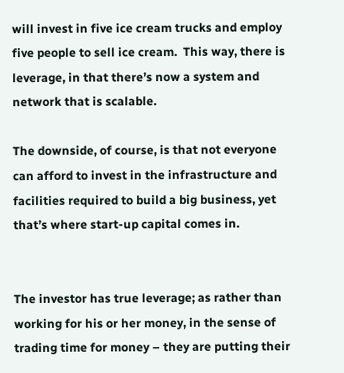will invest in five ice cream trucks and employ five people to sell ice cream.  This way, there is leverage, in that there’s now a system and network that is scalable.

The downside, of course, is that not everyone can afford to invest in the infrastructure and facilities required to build a big business, yet that’s where start-up capital comes in.


The investor has true leverage; as rather than working for his or her money, in the sense of trading time for money – they are putting their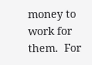money to work for them.  For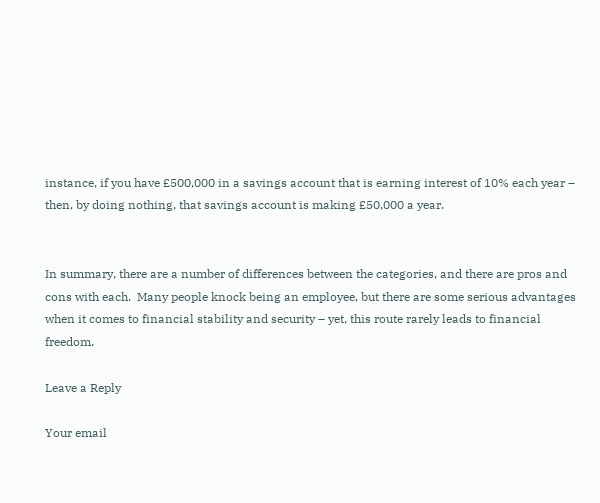instance, if you have £500,000 in a savings account that is earning interest of 10% each year – then, by doing nothing, that savings account is making £50,000 a year.


In summary, there are a number of differences between the categories, and there are pros and cons with each.  Many people knock being an employee, but there are some serious advantages when it comes to financial stability and security – yet, this route rarely leads to financial freedom.

Leave a Reply

Your email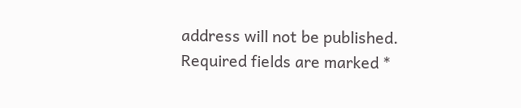address will not be published. Required fields are marked *